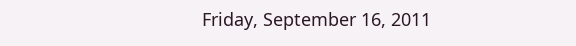Friday, September 16, 2011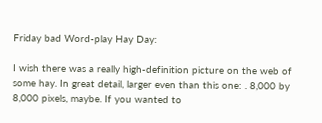Friday bad Word-play Hay Day:

I wish there was a really high-definition picture on the web of some hay. In great detail, larger even than this one: . 8,000 by 8,000 pixels, maybe. If you wanted to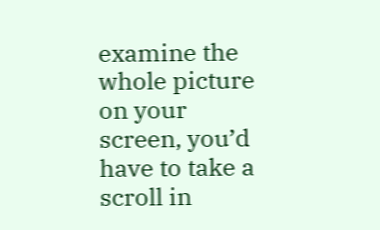examine the whole picture on your screen, you’d have to take a scroll in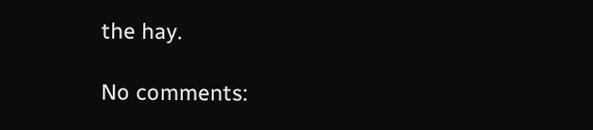the hay.

No comments: